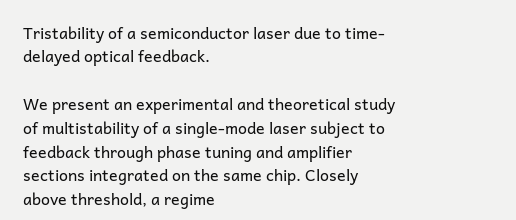Tristability of a semiconductor laser due to time-delayed optical feedback.

We present an experimental and theoretical study of multistability of a single-mode laser subject to feedback through phase tuning and amplifier sections integrated on the same chip. Closely above threshold, a regime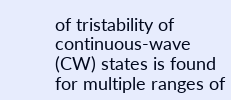of tristability of continuous-wave (CW) states is found for multiple ranges of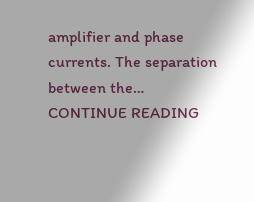amplifier and phase currents. The separation between the… CONTINUE READING